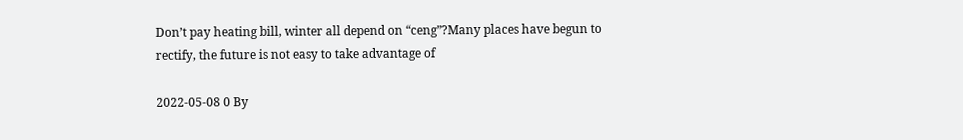Don’t pay heating bill, winter all depend on “ceng”?Many places have begun to rectify, the future is not easy to take advantage of

2022-05-08 0 By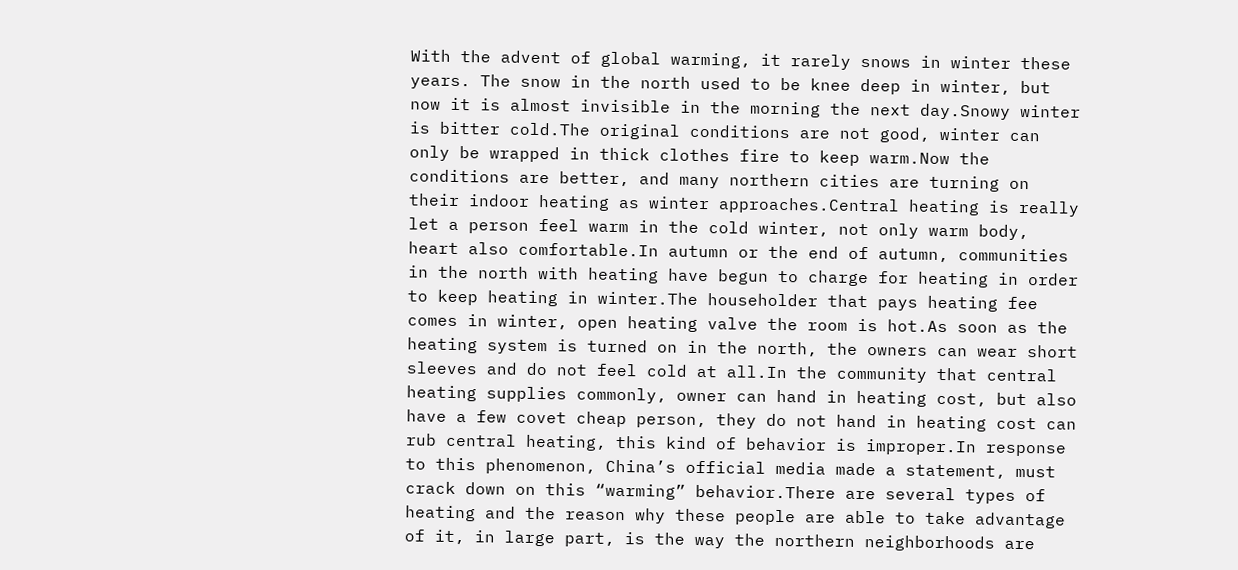With the advent of global warming, it rarely snows in winter these years. The snow in the north used to be knee deep in winter, but now it is almost invisible in the morning the next day.Snowy winter is bitter cold.The original conditions are not good, winter can only be wrapped in thick clothes fire to keep warm.Now the conditions are better, and many northern cities are turning on their indoor heating as winter approaches.Central heating is really let a person feel warm in the cold winter, not only warm body, heart also comfortable.In autumn or the end of autumn, communities in the north with heating have begun to charge for heating in order to keep heating in winter.The householder that pays heating fee comes in winter, open heating valve the room is hot.As soon as the heating system is turned on in the north, the owners can wear short sleeves and do not feel cold at all.In the community that central heating supplies commonly, owner can hand in heating cost, but also have a few covet cheap person, they do not hand in heating cost can rub central heating, this kind of behavior is improper.In response to this phenomenon, China’s official media made a statement, must crack down on this “warming” behavior.There are several types of heating and the reason why these people are able to take advantage of it, in large part, is the way the northern neighborhoods are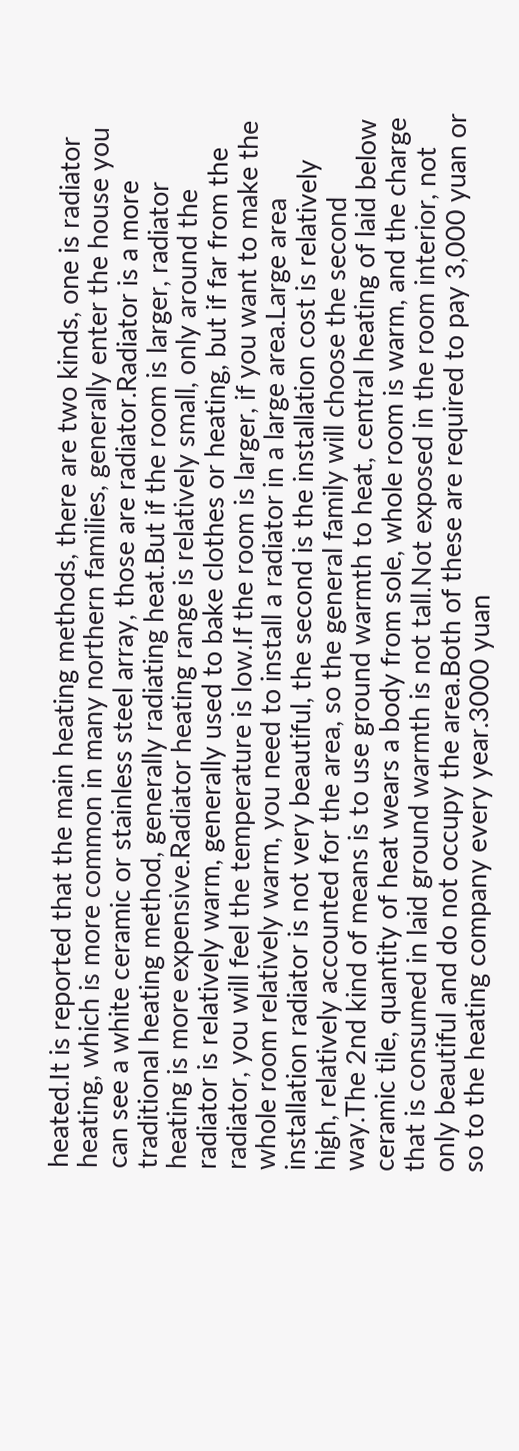heated.It is reported that the main heating methods, there are two kinds, one is radiator heating, which is more common in many northern families, generally enter the house you can see a white ceramic or stainless steel array, those are radiator.Radiator is a more traditional heating method, generally radiating heat.But if the room is larger, radiator heating is more expensive.Radiator heating range is relatively small, only around the radiator is relatively warm, generally used to bake clothes or heating, but if far from the radiator, you will feel the temperature is low.If the room is larger, if you want to make the whole room relatively warm, you need to install a radiator in a large area.Large area installation radiator is not very beautiful, the second is the installation cost is relatively high, relatively accounted for the area, so the general family will choose the second way.The 2nd kind of means is to use ground warmth to heat, central heating of laid below ceramic tile, quantity of heat wears a body from sole, whole room is warm, and the charge that is consumed in laid ground warmth is not tall.Not exposed in the room interior, not only beautiful and do not occupy the area.Both of these are required to pay 3,000 yuan or so to the heating company every year.3000 yuan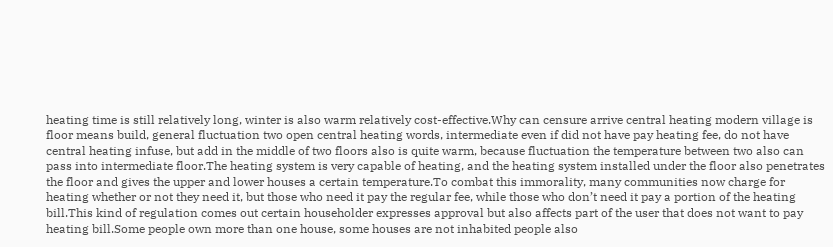heating time is still relatively long, winter is also warm relatively cost-effective.Why can censure arrive central heating modern village is floor means build, general fluctuation two open central heating words, intermediate even if did not have pay heating fee, do not have central heating infuse, but add in the middle of two floors also is quite warm, because fluctuation the temperature between two also can pass into intermediate floor.The heating system is very capable of heating, and the heating system installed under the floor also penetrates the floor and gives the upper and lower houses a certain temperature.To combat this immorality, many communities now charge for heating whether or not they need it, but those who need it pay the regular fee, while those who don’t need it pay a portion of the heating bill.This kind of regulation comes out certain householder expresses approval but also affects part of the user that does not want to pay heating bill.Some people own more than one house, some houses are not inhabited people also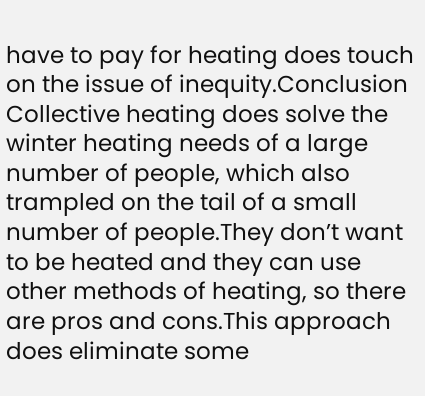have to pay for heating does touch on the issue of inequity.Conclusion Collective heating does solve the winter heating needs of a large number of people, which also trampled on the tail of a small number of people.They don’t want to be heated and they can use other methods of heating, so there are pros and cons.This approach does eliminate some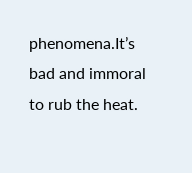phenomena.It’s bad and immoral to rub the heat.